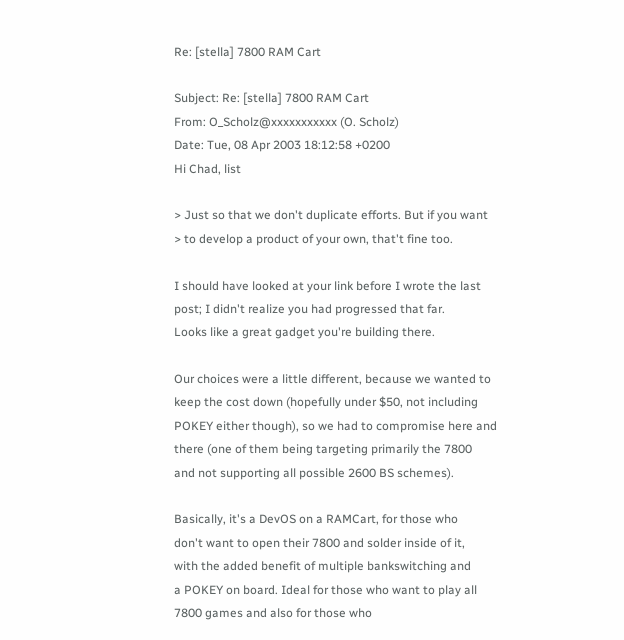Re: [stella] 7800 RAM Cart

Subject: Re: [stella] 7800 RAM Cart
From: O_Scholz@xxxxxxxxxxx (O. Scholz)
Date: Tue, 08 Apr 2003 18:12:58 +0200
Hi Chad, list

> Just so that we don't duplicate efforts. But if you want
> to develop a product of your own, that't fine too.

I should have looked at your link before I wrote the last
post; I didn't realize you had progressed that far.
Looks like a great gadget you're building there.

Our choices were a little different, because we wanted to
keep the cost down (hopefully under $50, not including
POKEY either though), so we had to compromise here and
there (one of them being targeting primarily the 7800
and not supporting all possible 2600 BS schemes).

Basically, it's a DevOS on a RAMCart, for those who
don't want to open their 7800 and solder inside of it,
with the added benefit of multiple bankswitching and
a POKEY on board. Ideal for those who want to play all
7800 games and also for those who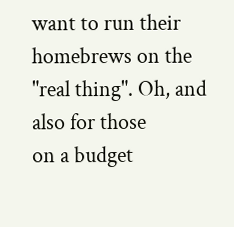want to run their
homebrews on the "real thing". Oh, and also for those
on a budget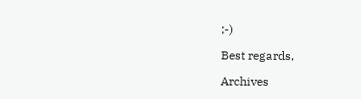;-)

Best regards,

Archives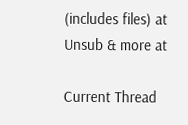(includes files) at
Unsub & more at

Current Thread